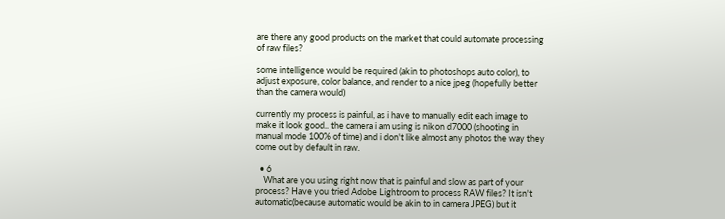are there any good products on the market that could automate processing of raw files?

some intelligence would be required (akin to photoshops auto color), to adjust exposure, color balance, and render to a nice jpeg (hopefully better than the camera would)

currently my process is painful, as i have to manually edit each image to make it look good.. the camera i am using is nikon d7000 (shooting in manual mode 100% of time) and i don't like almost any photos the way they come out by default in raw.

  • 6
    What are you using right now that is painful and slow as part of your process? Have you tried Adobe Lightroom to process RAW files? It isn't automatic(because automatic would be akin to in camera JPEG) but it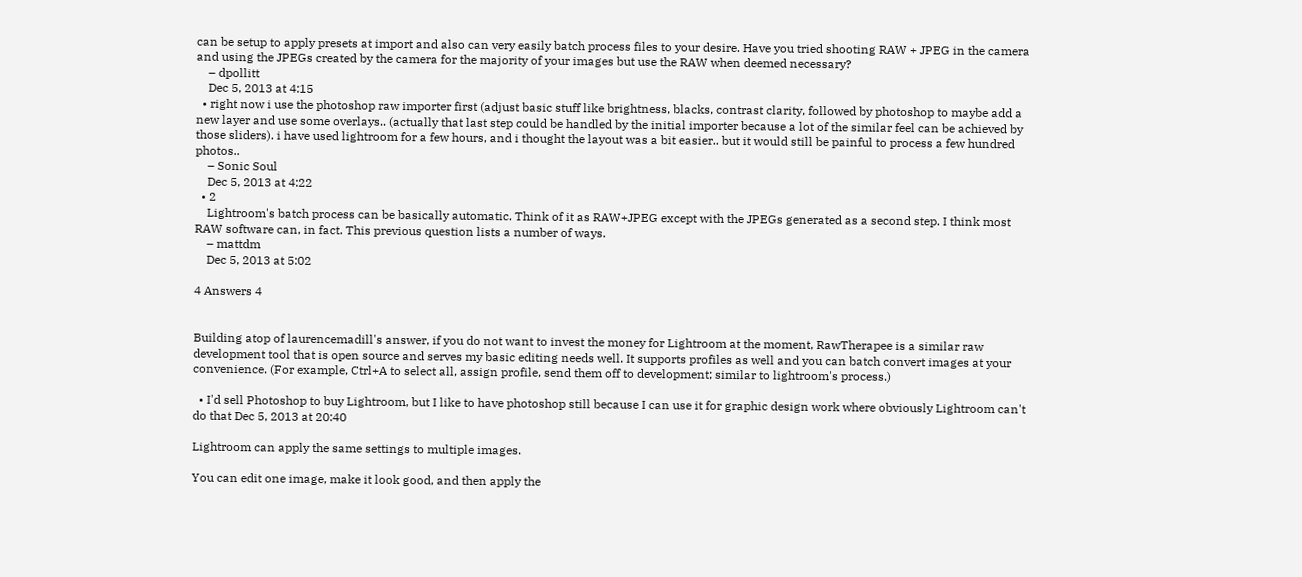can be setup to apply presets at import and also can very easily batch process files to your desire. Have you tried shooting RAW + JPEG in the camera and using the JPEGs created by the camera for the majority of your images but use the RAW when deemed necessary?
    – dpollitt
    Dec 5, 2013 at 4:15
  • right now i use the photoshop raw importer first (adjust basic stuff like brightness, blacks, contrast clarity, followed by photoshop to maybe add a new layer and use some overlays.. (actually that last step could be handled by the initial importer because a lot of the similar feel can be achieved by those sliders). i have used lightroom for a few hours, and i thought the layout was a bit easier.. but it would still be painful to process a few hundred photos..
    – Sonic Soul
    Dec 5, 2013 at 4:22
  • 2
    Lightroom's batch process can be basically automatic. Think of it as RAW+JPEG except with the JPEGs generated as a second step. I think most RAW software can, in fact. This previous question lists a number of ways.
    – mattdm
    Dec 5, 2013 at 5:02

4 Answers 4


Building atop of laurencemadill's answer, if you do not want to invest the money for Lightroom at the moment, RawTherapee is a similar raw development tool that is open source and serves my basic editing needs well. It supports profiles as well and you can batch convert images at your convenience. (For example, Ctrl+A to select all, assign profile, send them off to development; similar to lightroom's process.)

  • I'd sell Photoshop to buy Lightroom, but I like to have photoshop still because I can use it for graphic design work where obviously Lightroom can't do that Dec 5, 2013 at 20:40

Lightroom can apply the same settings to multiple images.

You can edit one image, make it look good, and then apply the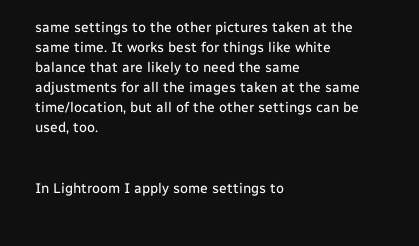same settings to the other pictures taken at the same time. It works best for things like white balance that are likely to need the same adjustments for all the images taken at the same time/location, but all of the other settings can be used, too.


In Lightroom I apply some settings to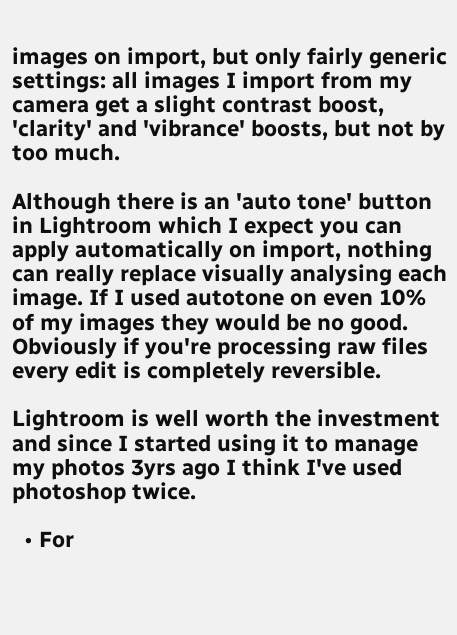images on import, but only fairly generic settings: all images I import from my camera get a slight contrast boost, 'clarity' and 'vibrance' boosts, but not by too much.

Although there is an 'auto tone' button in Lightroom which I expect you can apply automatically on import, nothing can really replace visually analysing each image. If I used autotone on even 10% of my images they would be no good. Obviously if you're processing raw files every edit is completely reversible.

Lightroom is well worth the investment and since I started using it to manage my photos 3yrs ago I think I've used photoshop twice.

  • For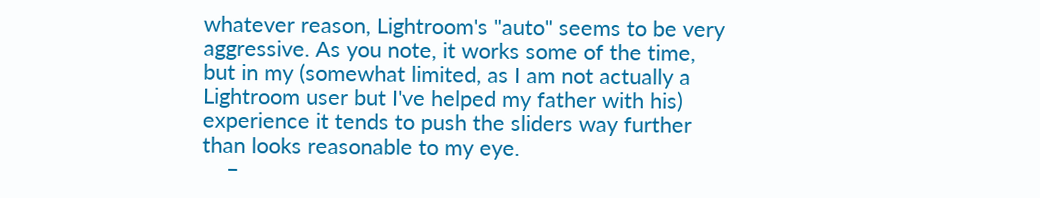whatever reason, Lightroom's "auto" seems to be very aggressive. As you note, it works some of the time, but in my (somewhat limited, as I am not actually a Lightroom user but I've helped my father with his) experience it tends to push the sliders way further than looks reasonable to my eye.
    –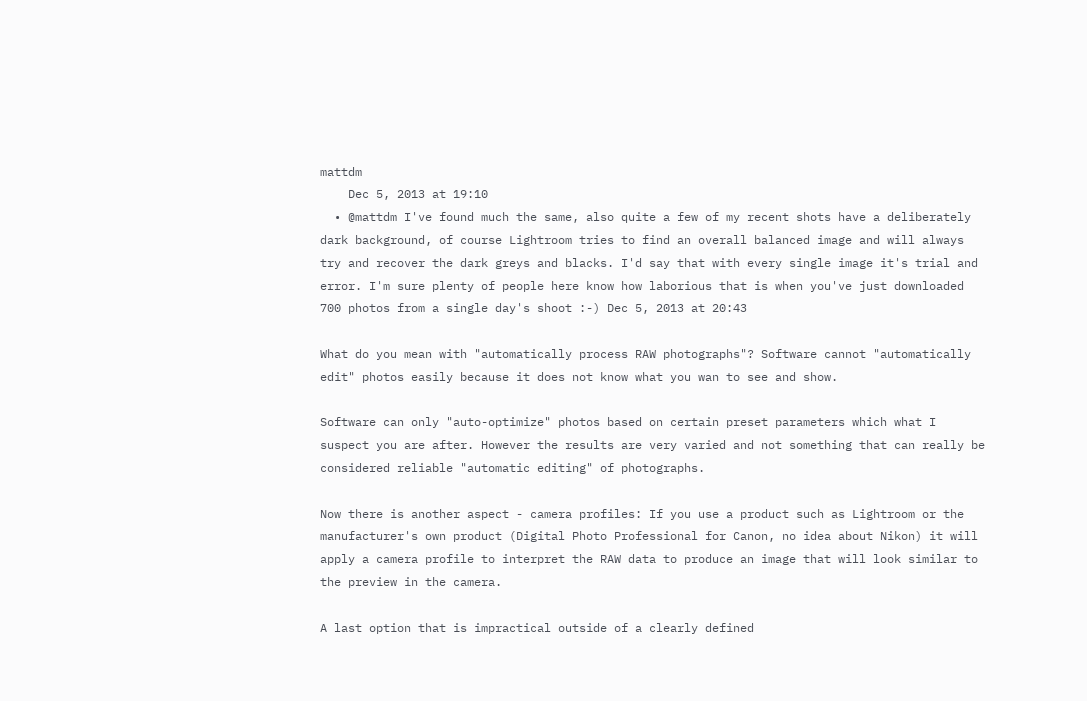mattdm
    Dec 5, 2013 at 19:10
  • @mattdm I've found much the same, also quite a few of my recent shots have a deliberately dark background, of course Lightroom tries to find an overall balanced image and will always try and recover the dark greys and blacks. I'd say that with every single image it's trial and error. I'm sure plenty of people here know how laborious that is when you've just downloaded 700 photos from a single day's shoot :-) Dec 5, 2013 at 20:43

What do you mean with "automatically process RAW photographs"? Software cannot "automatically edit" photos easily because it does not know what you wan to see and show.

Software can only "auto-optimize" photos based on certain preset parameters which what I suspect you are after. However the results are very varied and not something that can really be considered reliable "automatic editing" of photographs.

Now there is another aspect - camera profiles: If you use a product such as Lightroom or the manufacturer's own product (Digital Photo Professional for Canon, no idea about Nikon) it will apply a camera profile to interpret the RAW data to produce an image that will look similar to the preview in the camera.

A last option that is impractical outside of a clearly defined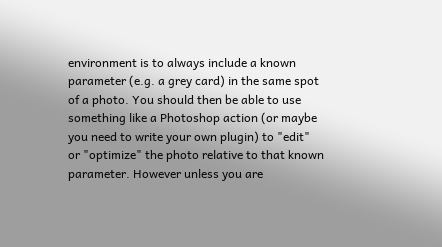environment is to always include a known parameter (e.g. a grey card) in the same spot of a photo. You should then be able to use something like a Photoshop action (or maybe you need to write your own plugin) to "edit" or "optimize" the photo relative to that known parameter. However unless you are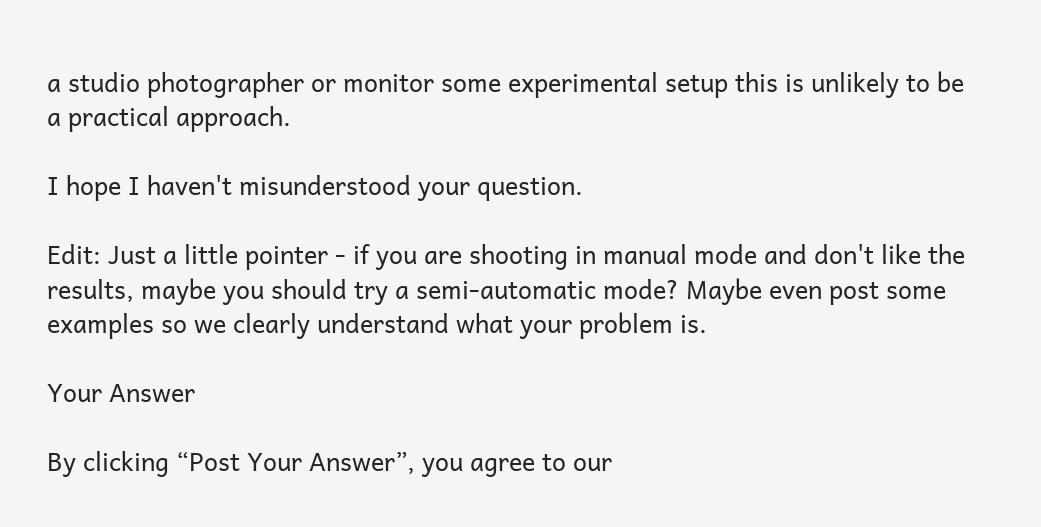a studio photographer or monitor some experimental setup this is unlikely to be a practical approach.

I hope I haven't misunderstood your question.

Edit: Just a little pointer - if you are shooting in manual mode and don't like the results, maybe you should try a semi-automatic mode? Maybe even post some examples so we clearly understand what your problem is.

Your Answer

By clicking “Post Your Answer”, you agree to our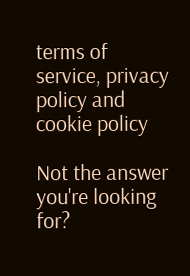terms of service, privacy policy and cookie policy

Not the answer you're looking for?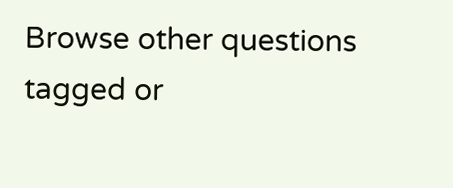Browse other questions tagged or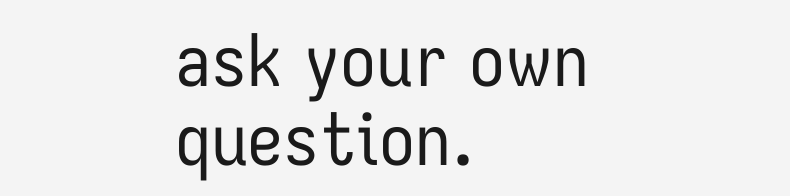ask your own question.